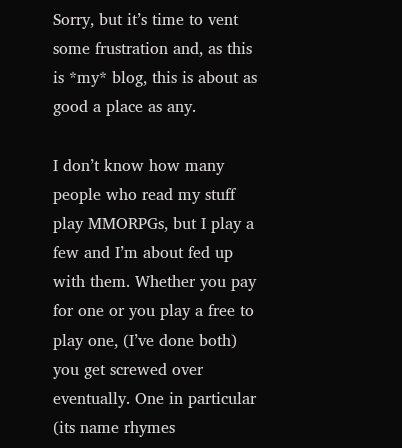Sorry, but it’s time to vent some frustration and, as this is *my* blog, this is about as good a place as any.

I don’t know how many people who read my stuff play MMORPGs, but I play a few and I’m about fed up with them. Whether you pay for one or you play a free to play one, (I’ve done both) you get screwed over eventually. One in particular (its name rhymes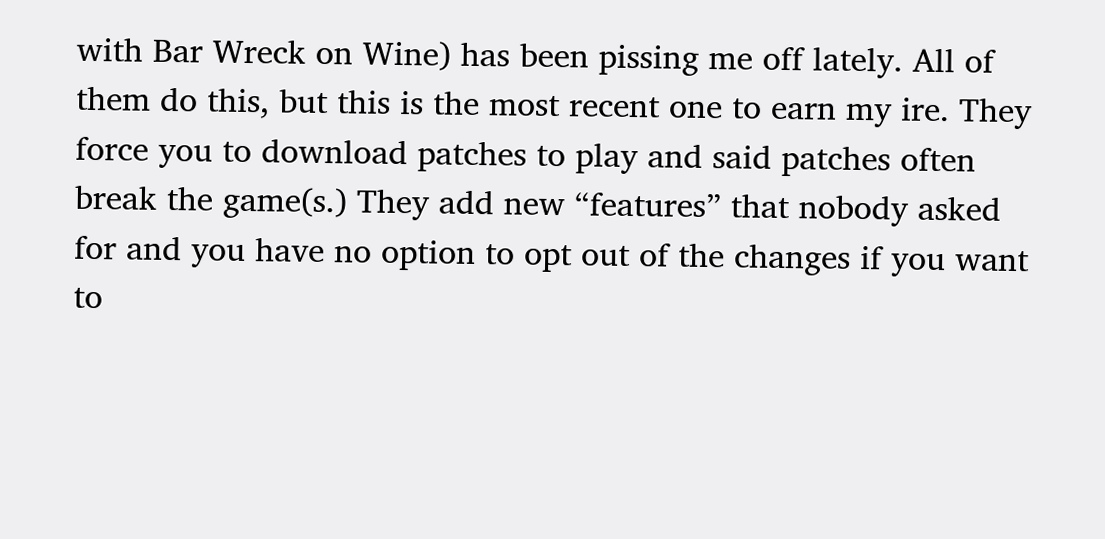with Bar Wreck on Wine) has been pissing me off lately. All of them do this, but this is the most recent one to earn my ire. They force you to download patches to play and said patches often break the game(s.) They add new “features” that nobody asked for and you have no option to opt out of the changes if you want to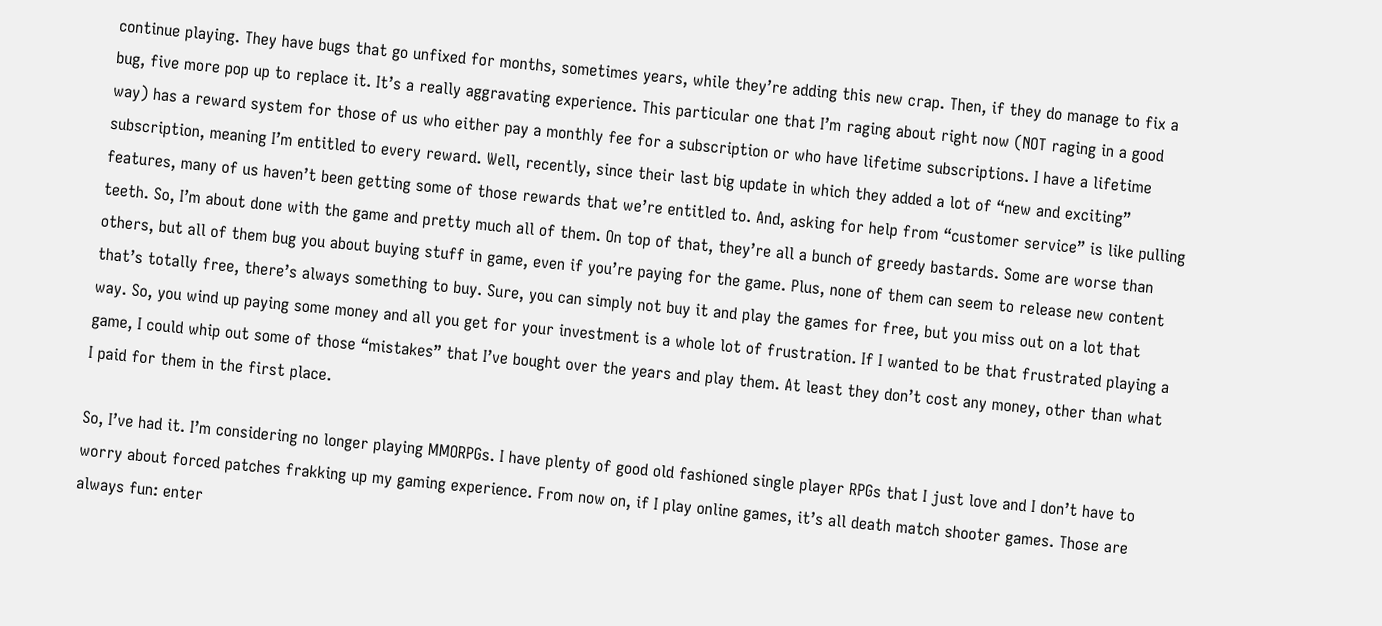continue playing. They have bugs that go unfixed for months, sometimes years, while they’re adding this new crap. Then, if they do manage to fix a bug, five more pop up to replace it. It’s a really aggravating experience. This particular one that I’m raging about right now (NOT raging in a good way) has a reward system for those of us who either pay a monthly fee for a subscription or who have lifetime subscriptions. I have a lifetime subscription, meaning I’m entitled to every reward. Well, recently, since their last big update in which they added a lot of “new and exciting” features, many of us haven’t been getting some of those rewards that we’re entitled to. And, asking for help from “customer service” is like pulling teeth. So, I’m about done with the game and pretty much all of them. On top of that, they’re all a bunch of greedy bastards. Some are worse than others, but all of them bug you about buying stuff in game, even if you’re paying for the game. Plus, none of them can seem to release new content that’s totally free, there’s always something to buy. Sure, you can simply not buy it and play the games for free, but you miss out on a lot that way. So, you wind up paying some money and all you get for your investment is a whole lot of frustration. If I wanted to be that frustrated playing a game, I could whip out some of those “mistakes” that I’ve bought over the years and play them. At least they don’t cost any money, other than what I paid for them in the first place.

So, I’ve had it. I’m considering no longer playing MMORPGs. I have plenty of good old fashioned single player RPGs that I just love and I don’t have to worry about forced patches frakking up my gaming experience. From now on, if I play online games, it’s all death match shooter games. Those are always fun: enter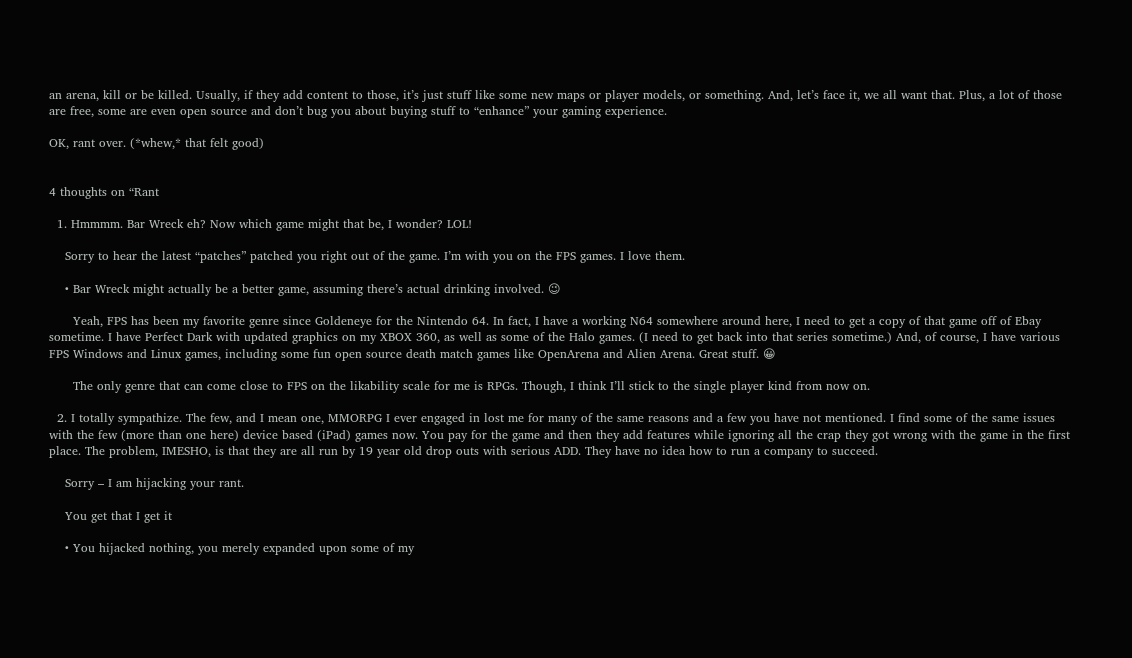an arena, kill or be killed. Usually, if they add content to those, it’s just stuff like some new maps or player models, or something. And, let’s face it, we all want that. Plus, a lot of those are free, some are even open source and don’t bug you about buying stuff to “enhance” your gaming experience.

OK, rant over. (*whew,* that felt good)


4 thoughts on “Rant

  1. Hmmmm. Bar Wreck eh? Now which game might that be, I wonder? LOL!

    Sorry to hear the latest “patches” patched you right out of the game. I’m with you on the FPS games. I love them.

    • Bar Wreck might actually be a better game, assuming there’s actual drinking involved. 😉

      Yeah, FPS has been my favorite genre since Goldeneye for the Nintendo 64. In fact, I have a working N64 somewhere around here, I need to get a copy of that game off of Ebay sometime. I have Perfect Dark with updated graphics on my XBOX 360, as well as some of the Halo games. (I need to get back into that series sometime.) And, of course, I have various FPS Windows and Linux games, including some fun open source death match games like OpenArena and Alien Arena. Great stuff. 😀

      The only genre that can come close to FPS on the likability scale for me is RPGs. Though, I think I’ll stick to the single player kind from now on.

  2. I totally sympathize. The few, and I mean one, MMORPG I ever engaged in lost me for many of the same reasons and a few you have not mentioned. I find some of the same issues with the few (more than one here) device based (iPad) games now. You pay for the game and then they add features while ignoring all the crap they got wrong with the game in the first place. The problem, IMESHO, is that they are all run by 19 year old drop outs with serious ADD. They have no idea how to run a company to succeed.

    Sorry – I am hijacking your rant.

    You get that I get it

    • You hijacked nothing, you merely expanded upon some of my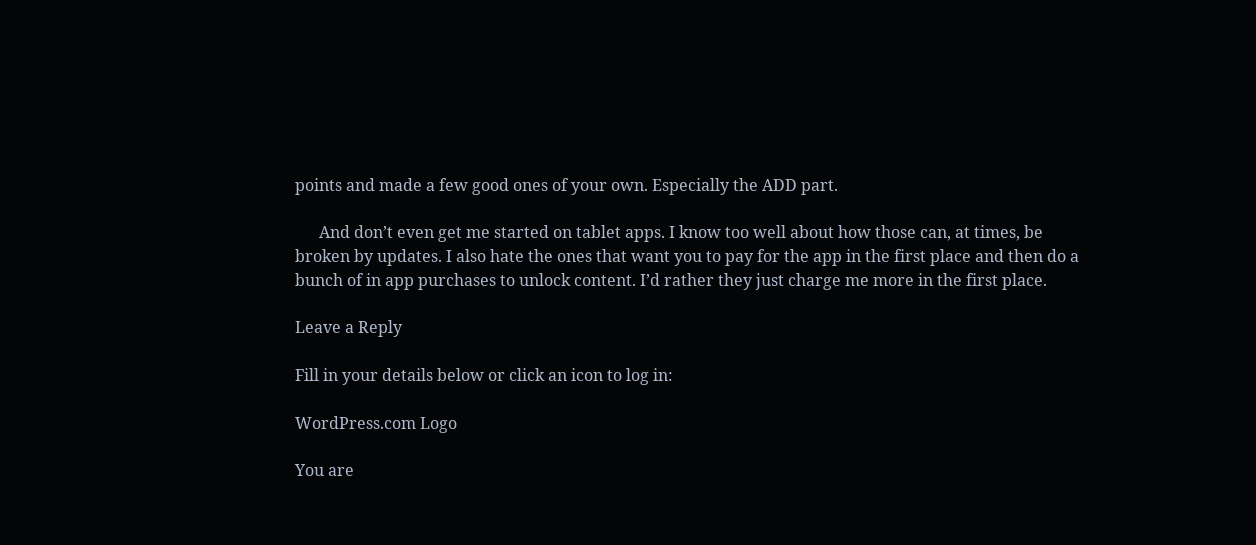points and made a few good ones of your own. Especially the ADD part.

      And don’t even get me started on tablet apps. I know too well about how those can, at times, be broken by updates. I also hate the ones that want you to pay for the app in the first place and then do a bunch of in app purchases to unlock content. I’d rather they just charge me more in the first place.

Leave a Reply

Fill in your details below or click an icon to log in:

WordPress.com Logo

You are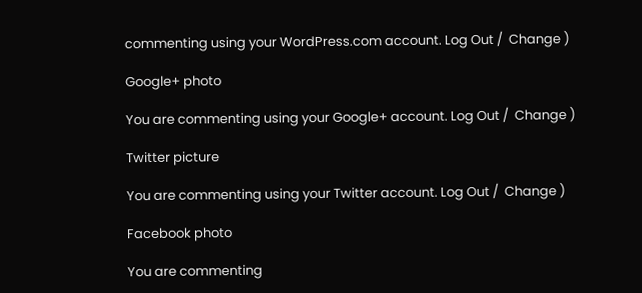commenting using your WordPress.com account. Log Out /  Change )

Google+ photo

You are commenting using your Google+ account. Log Out /  Change )

Twitter picture

You are commenting using your Twitter account. Log Out /  Change )

Facebook photo

You are commenting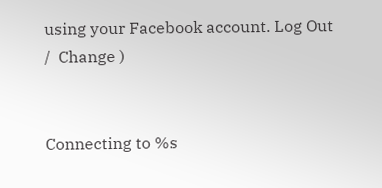using your Facebook account. Log Out /  Change )


Connecting to %s